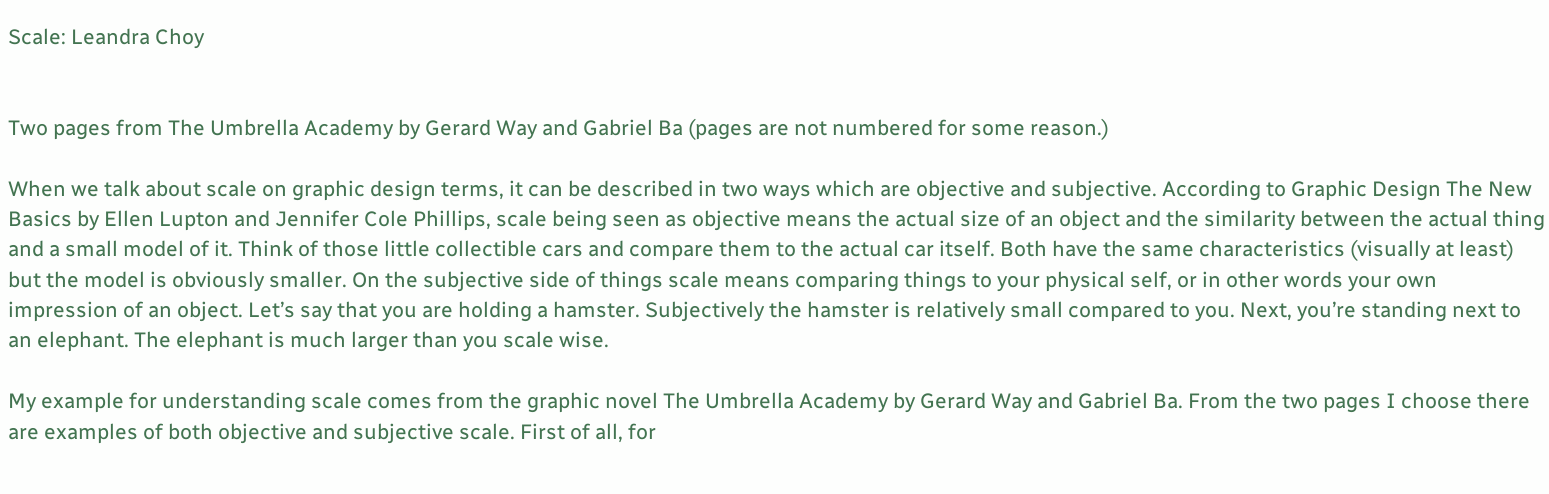Scale: Leandra Choy


Two pages from The Umbrella Academy by Gerard Way and Gabriel Ba (pages are not numbered for some reason.)

When we talk about scale on graphic design terms, it can be described in two ways which are objective and subjective. According to Graphic Design The New Basics by Ellen Lupton and Jennifer Cole Phillips, scale being seen as objective means the actual size of an object and the similarity between the actual thing and a small model of it. Think of those little collectible cars and compare them to the actual car itself. Both have the same characteristics (visually at least) but the model is obviously smaller. On the subjective side of things scale means comparing things to your physical self, or in other words your own impression of an object. Let’s say that you are holding a hamster. Subjectively the hamster is relatively small compared to you. Next, you’re standing next to an elephant. The elephant is much larger than you scale wise.

My example for understanding scale comes from the graphic novel The Umbrella Academy by Gerard Way and Gabriel Ba. From the two pages I choose there are examples of both objective and subjective scale. First of all, for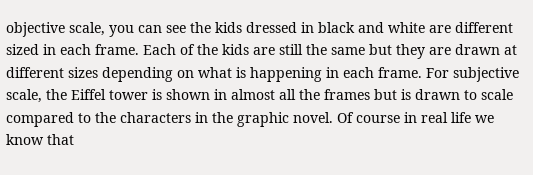objective scale, you can see the kids dressed in black and white are different sized in each frame. Each of the kids are still the same but they are drawn at different sizes depending on what is happening in each frame. For subjective scale, the Eiffel tower is shown in almost all the frames but is drawn to scale compared to the characters in the graphic novel. Of course in real life we know that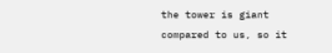the tower is giant compared to us, so it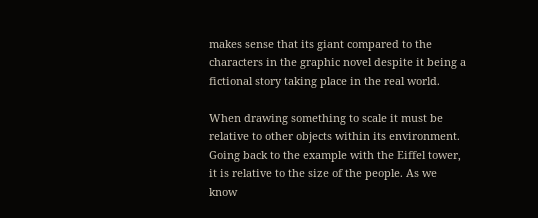makes sense that its giant compared to the characters in the graphic novel despite it being a fictional story taking place in the real world.

When drawing something to scale it must be relative to other objects within its environment. Going back to the example with the Eiffel tower, it is relative to the size of the people. As we know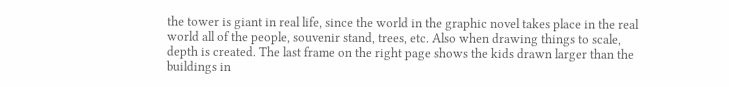the tower is giant in real life, since the world in the graphic novel takes place in the real world all of the people, souvenir stand, trees, etc. Also when drawing things to scale, depth is created. The last frame on the right page shows the kids drawn larger than the buildings in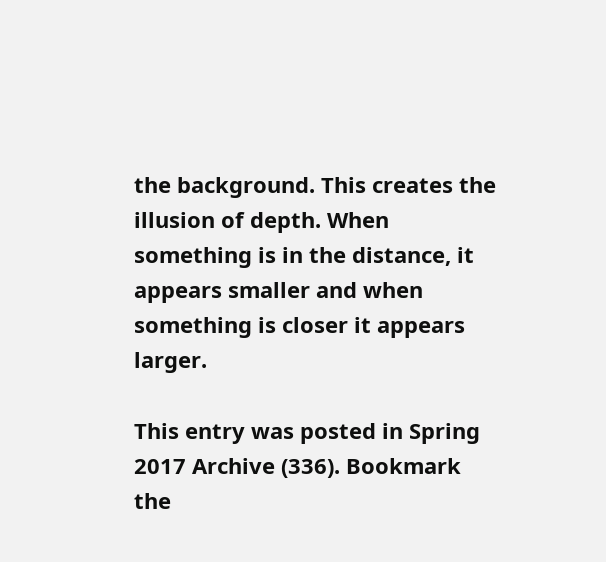the background. This creates the illusion of depth. When something is in the distance, it appears smaller and when something is closer it appears larger.

This entry was posted in Spring 2017 Archive (336). Bookmark the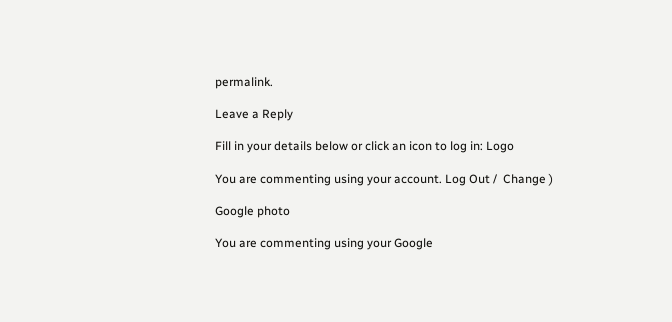permalink.

Leave a Reply

Fill in your details below or click an icon to log in: Logo

You are commenting using your account. Log Out /  Change )

Google photo

You are commenting using your Google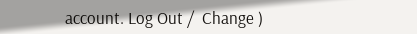account. Log Out /  Change )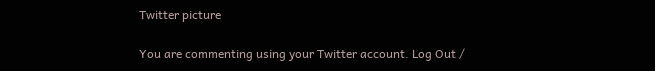Twitter picture

You are commenting using your Twitter account. Log Out /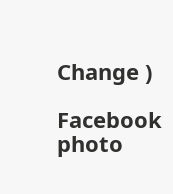Change )

Facebook photo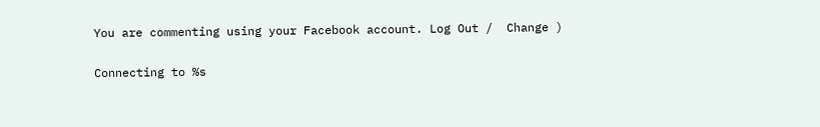You are commenting using your Facebook account. Log Out /  Change )

Connecting to %s